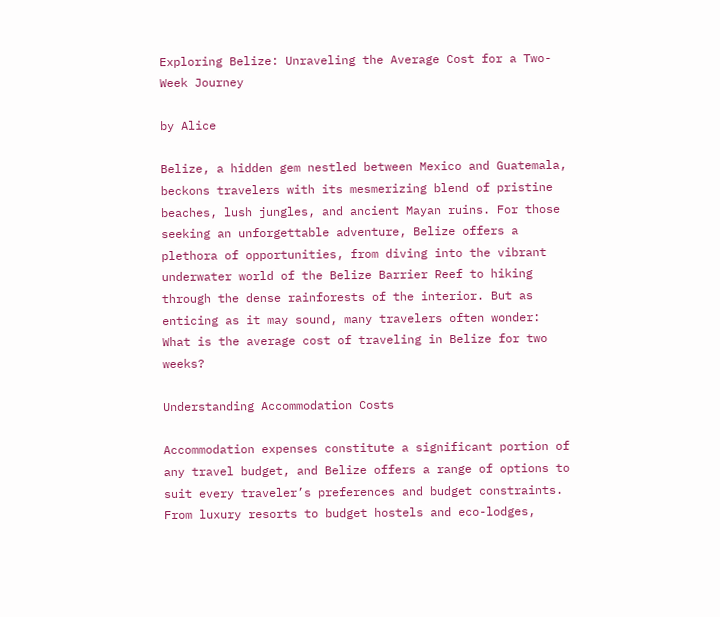Exploring Belize: Unraveling the Average Cost for a Two-Week Journey

by Alice

Belize, a hidden gem nestled between Mexico and Guatemala, beckons travelers with its mesmerizing blend of pristine beaches, lush jungles, and ancient Mayan ruins. For those seeking an unforgettable adventure, Belize offers a plethora of opportunities, from diving into the vibrant underwater world of the Belize Barrier Reef to hiking through the dense rainforests of the interior. But as enticing as it may sound, many travelers often wonder: What is the average cost of traveling in Belize for two weeks?

Understanding Accommodation Costs

Accommodation expenses constitute a significant portion of any travel budget, and Belize offers a range of options to suit every traveler’s preferences and budget constraints. From luxury resorts to budget hostels and eco-lodges,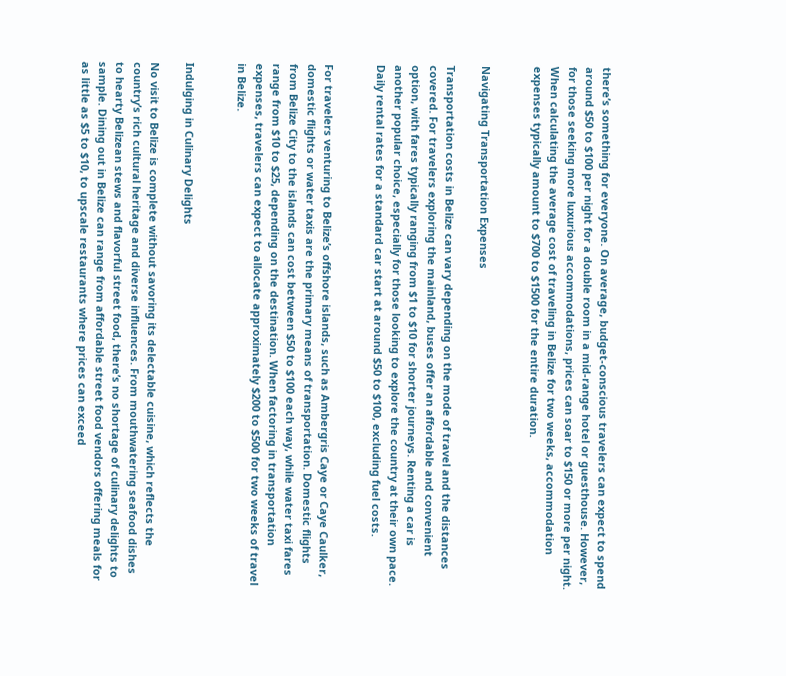there’s something for everyone. On average, budget-conscious travelers can expect to spend around $50 to $100 per night for a double room in a mid-range hotel or guesthouse. However, for those seeking more luxurious accommodations, prices can soar to $150 or more per night. When calculating the average cost of traveling in Belize for two weeks, accommodation expenses typically amount to $700 to $1500 for the entire duration.


Navigating Transportation Expenses

Transportation costs in Belize can vary depending on the mode of travel and the distances covered. For travelers exploring the mainland, buses offer an affordable and convenient option, with fares typically ranging from $1 to $10 for shorter journeys. Renting a car is another popular choice, especially for those looking to explore the country at their own pace. Daily rental rates for a standard car start at around $50 to $100, excluding fuel costs.


For travelers venturing to Belize’s offshore islands, such as Ambergris Caye or Caye Caulker, domestic flights or water taxis are the primary means of transportation. Domestic flights from Belize City to the islands can cost between $50 to $100 each way, while water taxi fares range from $10 to $25, depending on the destination. When factoring in transportation expenses, travelers can expect to allocate approximately $200 to $500 for two weeks of travel in Belize.


Indulging in Culinary Delights

No visit to Belize is complete without savoring its delectable cuisine, which reflects the country’s rich cultural heritage and diverse influences. From mouthwatering seafood dishes to hearty Belizean stews and flavorful street food, there’s no shortage of culinary delights to sample. Dining out in Belize can range from affordable street food vendors offering meals for as little as $5 to $10, to upscale restaurants where prices can exceed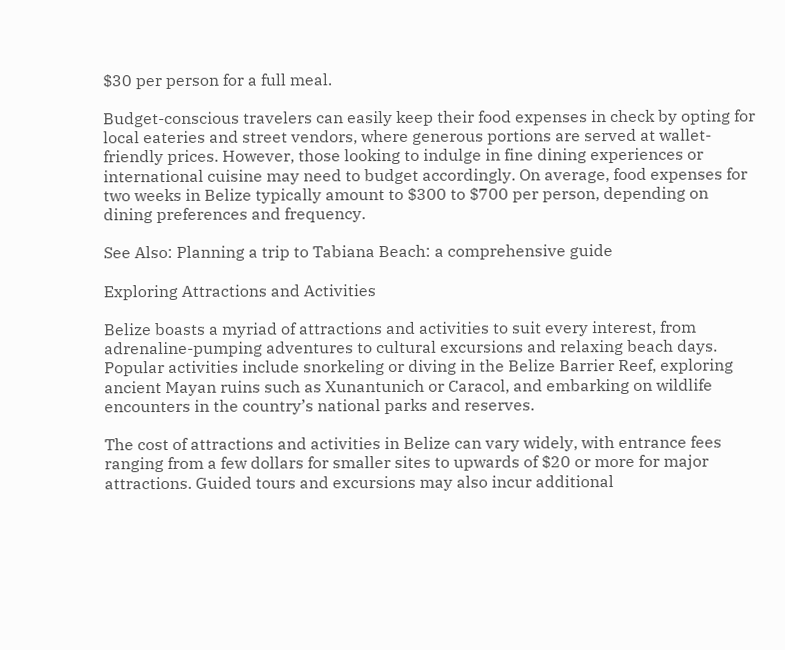$30 per person for a full meal.

Budget-conscious travelers can easily keep their food expenses in check by opting for local eateries and street vendors, where generous portions are served at wallet-friendly prices. However, those looking to indulge in fine dining experiences or international cuisine may need to budget accordingly. On average, food expenses for two weeks in Belize typically amount to $300 to $700 per person, depending on dining preferences and frequency.

See Also: Planning a trip to Tabiana Beach: a comprehensive guide

Exploring Attractions and Activities

Belize boasts a myriad of attractions and activities to suit every interest, from adrenaline-pumping adventures to cultural excursions and relaxing beach days. Popular activities include snorkeling or diving in the Belize Barrier Reef, exploring ancient Mayan ruins such as Xunantunich or Caracol, and embarking on wildlife encounters in the country’s national parks and reserves.

The cost of attractions and activities in Belize can vary widely, with entrance fees ranging from a few dollars for smaller sites to upwards of $20 or more for major attractions. Guided tours and excursions may also incur additional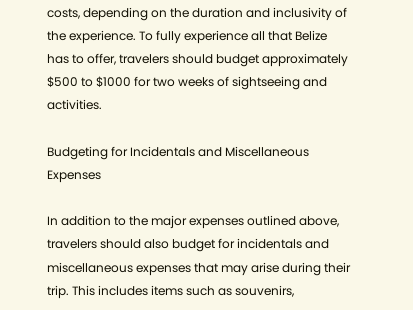costs, depending on the duration and inclusivity of the experience. To fully experience all that Belize has to offer, travelers should budget approximately $500 to $1000 for two weeks of sightseeing and activities.

Budgeting for Incidentals and Miscellaneous Expenses

In addition to the major expenses outlined above, travelers should also budget for incidentals and miscellaneous expenses that may arise during their trip. This includes items such as souvenirs,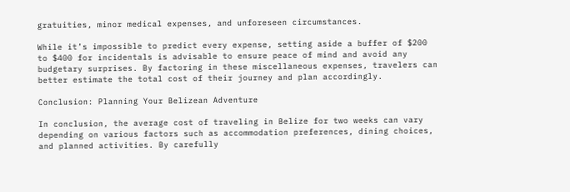gratuities, minor medical expenses, and unforeseen circumstances.

While it’s impossible to predict every expense, setting aside a buffer of $200 to $400 for incidentals is advisable to ensure peace of mind and avoid any budgetary surprises. By factoring in these miscellaneous expenses, travelers can better estimate the total cost of their journey and plan accordingly.

Conclusion: Planning Your Belizean Adventure

In conclusion, the average cost of traveling in Belize for two weeks can vary depending on various factors such as accommodation preferences, dining choices, and planned activities. By carefully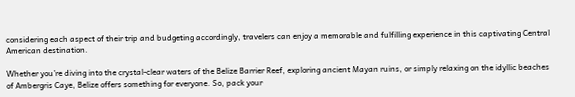considering each aspect of their trip and budgeting accordingly, travelers can enjoy a memorable and fulfilling experience in this captivating Central American destination.

Whether you’re diving into the crystal-clear waters of the Belize Barrier Reef, exploring ancient Mayan ruins, or simply relaxing on the idyllic beaches of Ambergris Caye, Belize offers something for everyone. So, pack your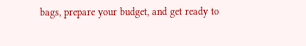bags, prepare your budget, and get ready to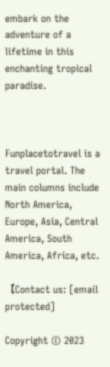embark on the adventure of a lifetime in this enchanting tropical paradise.



Funplacetotravel is a travel portal. The main columns include North America, Europe, Asia, Central America, South America, Africa, etc.

【Contact us: [email protected]

Copyright © 2023